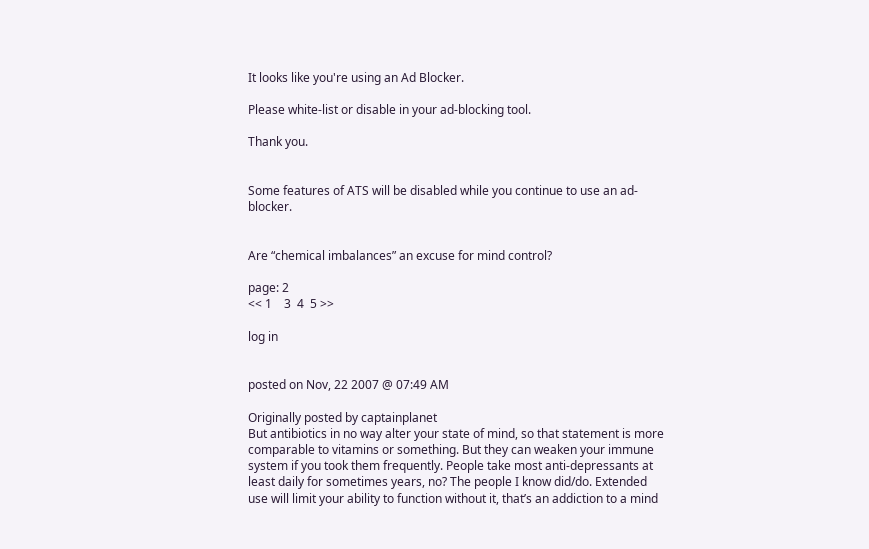It looks like you're using an Ad Blocker.

Please white-list or disable in your ad-blocking tool.

Thank you.


Some features of ATS will be disabled while you continue to use an ad-blocker.


Are “chemical imbalances” an excuse for mind control?

page: 2
<< 1    3  4  5 >>

log in


posted on Nov, 22 2007 @ 07:49 AM

Originally posted by captainplanet
But antibiotics in no way alter your state of mind, so that statement is more comparable to vitamins or something. But they can weaken your immune system if you took them frequently. People take most anti-depressants at least daily for sometimes years, no? The people I know did/do. Extended use will limit your ability to function without it, that’s an addiction to a mind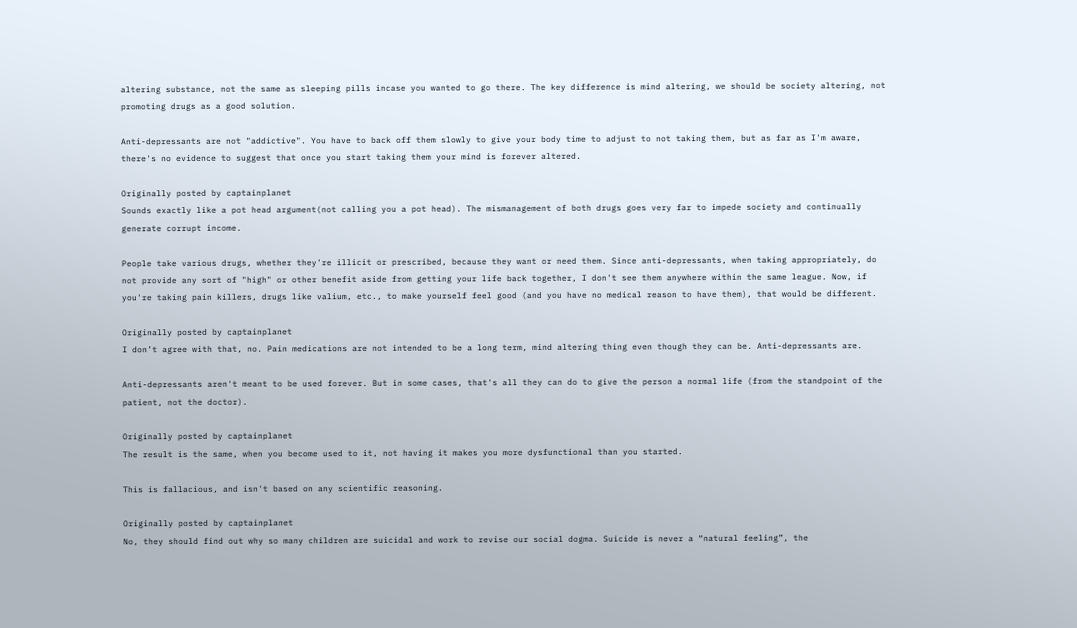altering substance, not the same as sleeping pills incase you wanted to go there. The key difference is mind altering, we should be society altering, not promoting drugs as a good solution.

Anti-depressants are not "addictive". You have to back off them slowly to give your body time to adjust to not taking them, but as far as I'm aware, there's no evidence to suggest that once you start taking them your mind is forever altered.

Originally posted by captainplanet
Sounds exactly like a pot head argument(not calling you a pot head). The mismanagement of both drugs goes very far to impede society and continually generate corrupt income.

People take various drugs, whether they're illicit or prescribed, because they want or need them. Since anti-depressants, when taking appropriately, do not provide any sort of "high" or other benefit aside from getting your life back together, I don't see them anywhere within the same league. Now, if you're taking pain killers, drugs like valium, etc., to make yourself feel good (and you have no medical reason to have them), that would be different.

Originally posted by captainplanet
I don’t agree with that, no. Pain medications are not intended to be a long term, mind altering thing even though they can be. Anti-depressants are.

Anti-depressants aren't meant to be used forever. But in some cases, that's all they can do to give the person a normal life (from the standpoint of the patient, not the doctor).

Originally posted by captainplanet
The result is the same, when you become used to it, not having it makes you more dysfunctional than you started.

This is fallacious, and isn't based on any scientific reasoning.

Originally posted by captainplanet
No, they should find out why so many children are suicidal and work to revise our social dogma. Suicide is never a “natural feeling”, the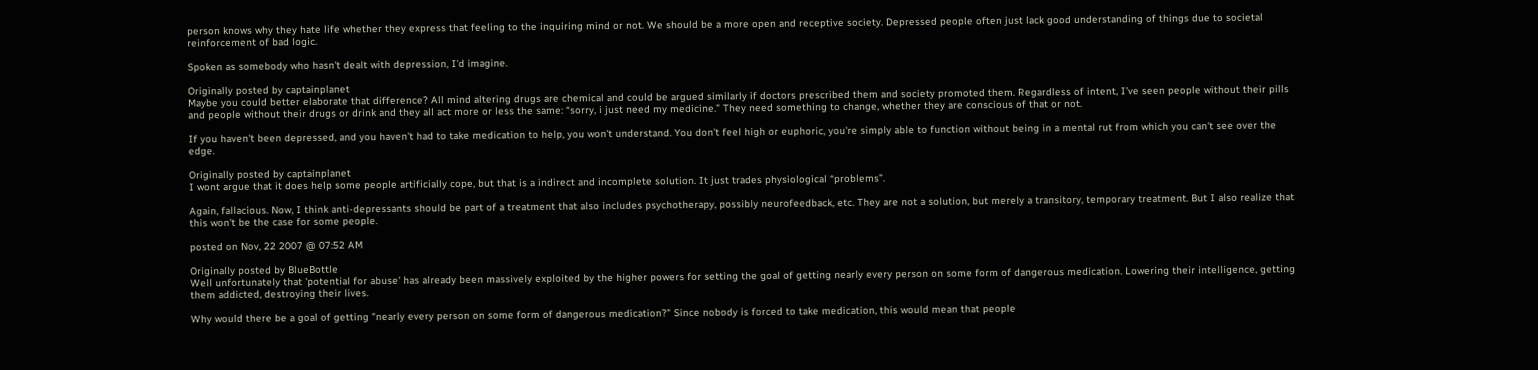person knows why they hate life whether they express that feeling to the inquiring mind or not. We should be a more open and receptive society. Depressed people often just lack good understanding of things due to societal reinforcement of bad logic.

Spoken as somebody who hasn't dealt with depression, I'd imagine.

Originally posted by captainplanet
Maybe you could better elaborate that difference? All mind altering drugs are chemical and could be argued similarly if doctors prescribed them and society promoted them. Regardless of intent, I’ve seen people without their pills and people without their drugs or drink and they all act more or less the same: “sorry, i just need my medicine.” They need something to change, whether they are conscious of that or not.

If you haven't been depressed, and you haven't had to take medication to help, you won't understand. You don't feel high or euphoric, you're simply able to function without being in a mental rut from which you can't see over the edge.

Originally posted by captainplanet
I wont argue that it does help some people artificially cope, but that is a indirect and incomplete solution. It just trades physiological “problems”.

Again, fallacious. Now, I think anti-depressants should be part of a treatment that also includes psychotherapy, possibly neurofeedback, etc. They are not a solution, but merely a transitory, temporary treatment. But I also realize that this won't be the case for some people.

posted on Nov, 22 2007 @ 07:52 AM

Originally posted by BlueBottle
Well unfortunately that 'potential for abuse' has already been massively exploited by the higher powers for setting the goal of getting nearly every person on some form of dangerous medication. Lowering their intelligence, getting them addicted, destroying their lives.

Why would there be a goal of getting "nearly every person on some form of dangerous medication?" Since nobody is forced to take medication, this would mean that people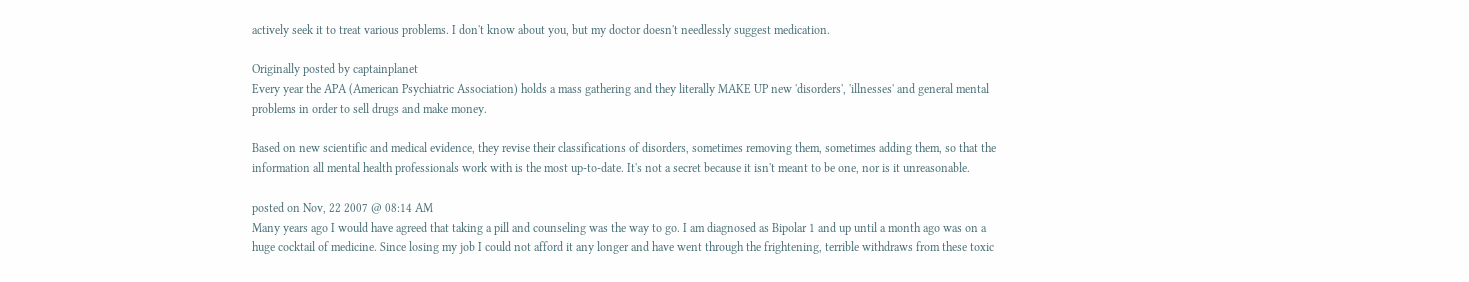actively seek it to treat various problems. I don't know about you, but my doctor doesn't needlessly suggest medication.

Originally posted by captainplanet
Every year the APA (American Psychiatric Association) holds a mass gathering and they literally MAKE UP new 'disorders', 'illnesses' and general mental problems in order to sell drugs and make money.

Based on new scientific and medical evidence, they revise their classifications of disorders, sometimes removing them, sometimes adding them, so that the information all mental health professionals work with is the most up-to-date. It's not a secret because it isn't meant to be one, nor is it unreasonable.

posted on Nov, 22 2007 @ 08:14 AM
Many years ago I would have agreed that taking a pill and counseling was the way to go. I am diagnosed as Bipolar 1 and up until a month ago was on a huge cocktail of medicine. Since losing my job I could not afford it any longer and have went through the frightening, terrible withdraws from these toxic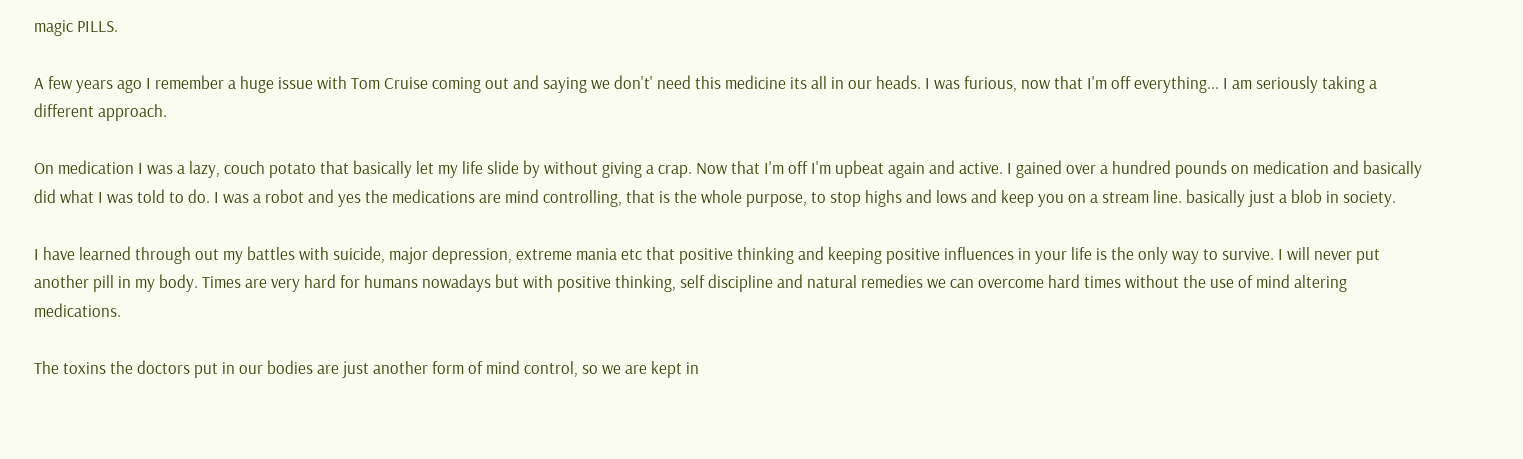magic PILLS.

A few years ago I remember a huge issue with Tom Cruise coming out and saying we don't' need this medicine its all in our heads. I was furious, now that I'm off everything... I am seriously taking a different approach.

On medication I was a lazy, couch potato that basically let my life slide by without giving a crap. Now that I'm off I'm upbeat again and active. I gained over a hundred pounds on medication and basically did what I was told to do. I was a robot and yes the medications are mind controlling, that is the whole purpose, to stop highs and lows and keep you on a stream line. basically just a blob in society.

I have learned through out my battles with suicide, major depression, extreme mania etc that positive thinking and keeping positive influences in your life is the only way to survive. I will never put another pill in my body. Times are very hard for humans nowadays but with positive thinking, self discipline and natural remedies we can overcome hard times without the use of mind altering medications.

The toxins the doctors put in our bodies are just another form of mind control, so we are kept in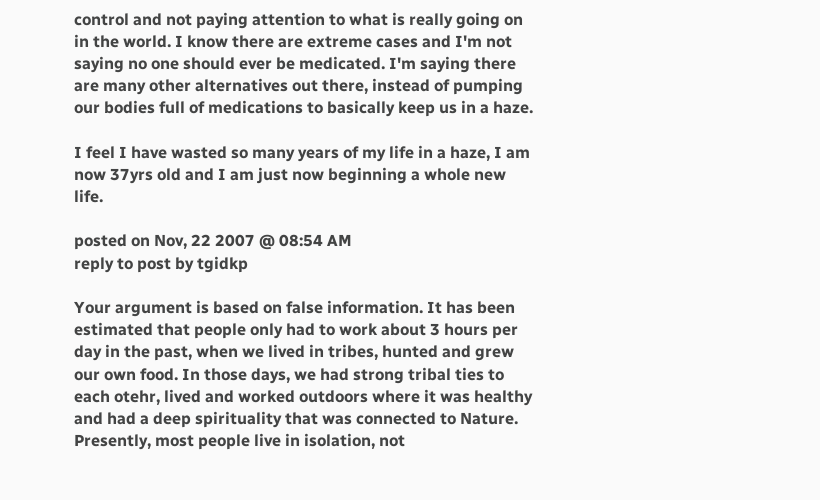control and not paying attention to what is really going on in the world. I know there are extreme cases and I'm not saying no one should ever be medicated. I'm saying there are many other alternatives out there, instead of pumping our bodies full of medications to basically keep us in a haze.

I feel I have wasted so many years of my life in a haze, I am now 37yrs old and I am just now beginning a whole new life.

posted on Nov, 22 2007 @ 08:54 AM
reply to post by tgidkp

Your argument is based on false information. It has been estimated that people only had to work about 3 hours per day in the past, when we lived in tribes, hunted and grew our own food. In those days, we had strong tribal ties to each otehr, lived and worked outdoors where it was healthy and had a deep spirituality that was connected to Nature.
Presently, most people live in isolation, not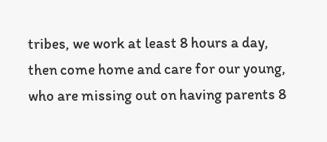tribes, we work at least 8 hours a day, then come home and care for our young, who are missing out on having parents 8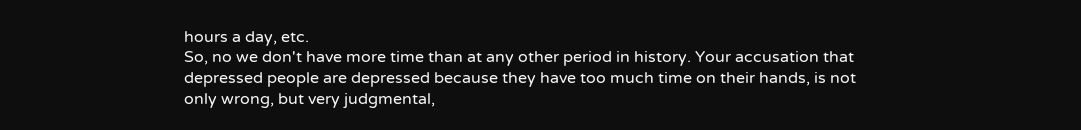hours a day, etc.
So, no we don't have more time than at any other period in history. Your accusation that depressed people are depressed because they have too much time on their hands, is not only wrong, but very judgmental,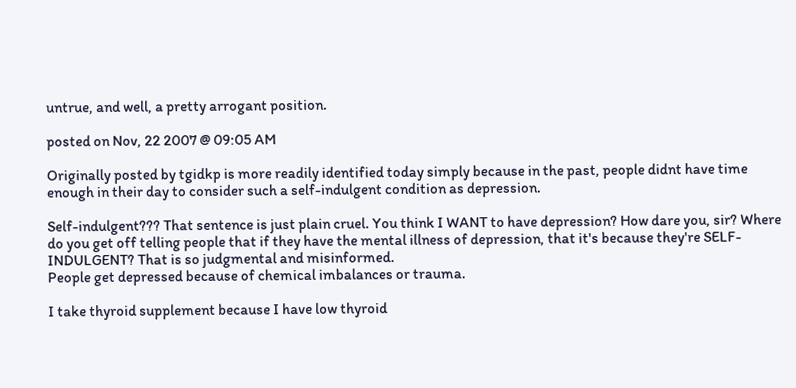untrue, and well, a pretty arrogant position.

posted on Nov, 22 2007 @ 09:05 AM

Originally posted by tgidkp is more readily identified today simply because in the past, people didnt have time enough in their day to consider such a self-indulgent condition as depression.

Self-indulgent??? That sentence is just plain cruel. You think I WANT to have depression? How dare you, sir? Where do you get off telling people that if they have the mental illness of depression, that it's because they're SELF-INDULGENT? That is so judgmental and misinformed.
People get depressed because of chemical imbalances or trauma.

I take thyroid supplement because I have low thyroid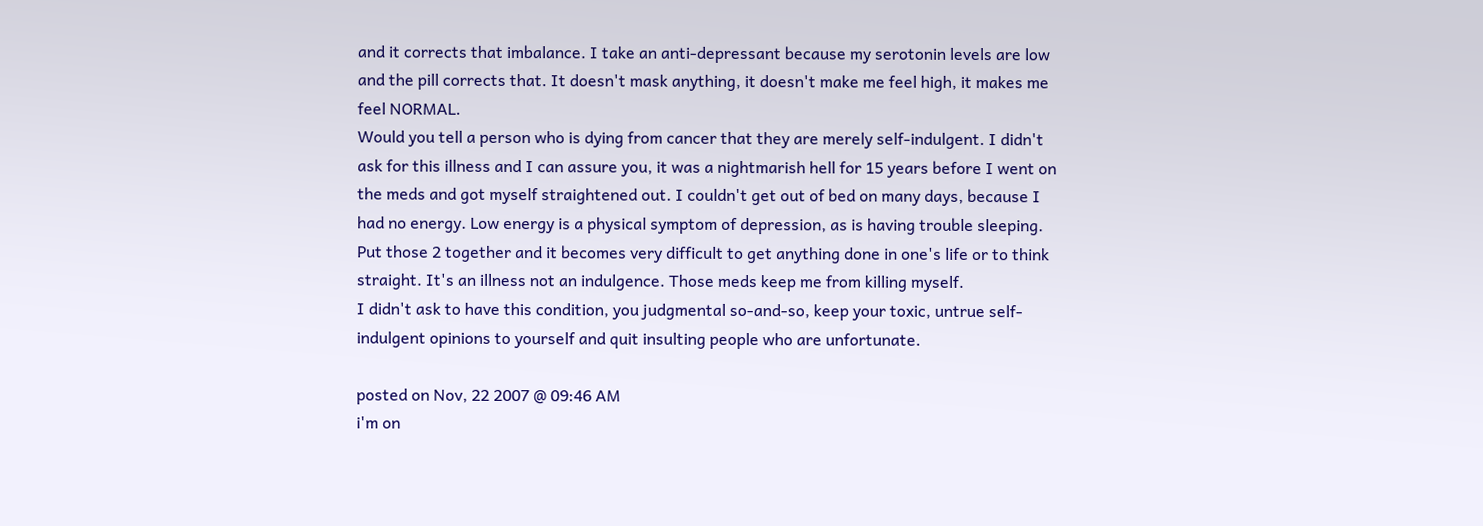and it corrects that imbalance. I take an anti-depressant because my serotonin levels are low and the pill corrects that. It doesn't mask anything, it doesn't make me feel high, it makes me feel NORMAL.
Would you tell a person who is dying from cancer that they are merely self-indulgent. I didn't ask for this illness and I can assure you, it was a nightmarish hell for 15 years before I went on the meds and got myself straightened out. I couldn't get out of bed on many days, because I had no energy. Low energy is a physical symptom of depression, as is having trouble sleeping. Put those 2 together and it becomes very difficult to get anything done in one's life or to think straight. It's an illness not an indulgence. Those meds keep me from killing myself.
I didn't ask to have this condition, you judgmental so-and-so, keep your toxic, untrue self-indulgent opinions to yourself and quit insulting people who are unfortunate.

posted on Nov, 22 2007 @ 09:46 AM
i'm on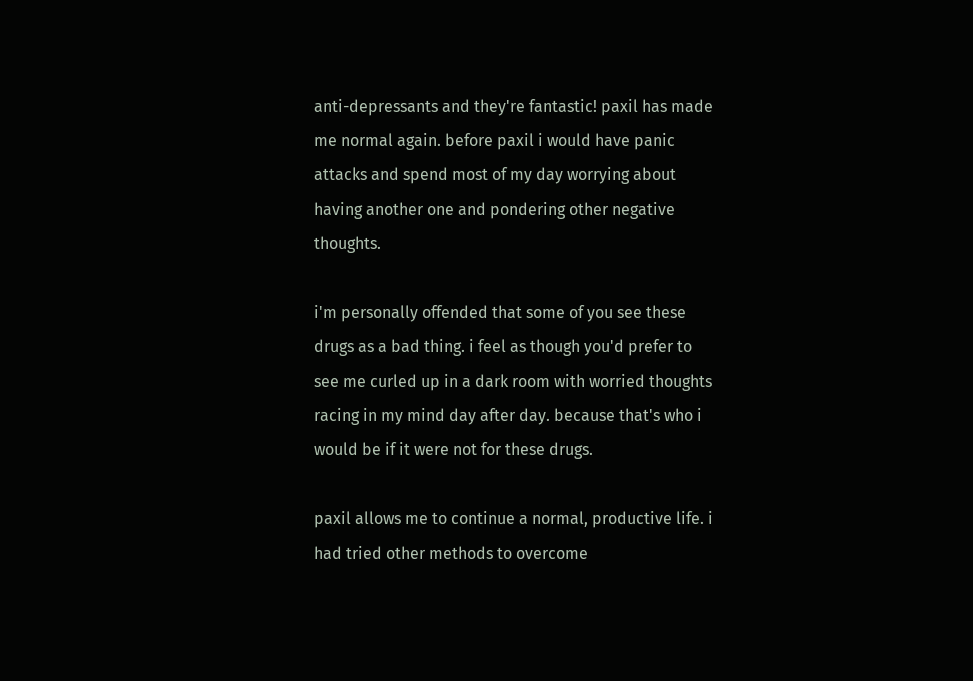anti-depressants and they're fantastic! paxil has made me normal again. before paxil i would have panic attacks and spend most of my day worrying about having another one and pondering other negative thoughts.

i'm personally offended that some of you see these drugs as a bad thing. i feel as though you'd prefer to see me curled up in a dark room with worried thoughts racing in my mind day after day. because that's who i would be if it were not for these drugs.

paxil allows me to continue a normal, productive life. i had tried other methods to overcome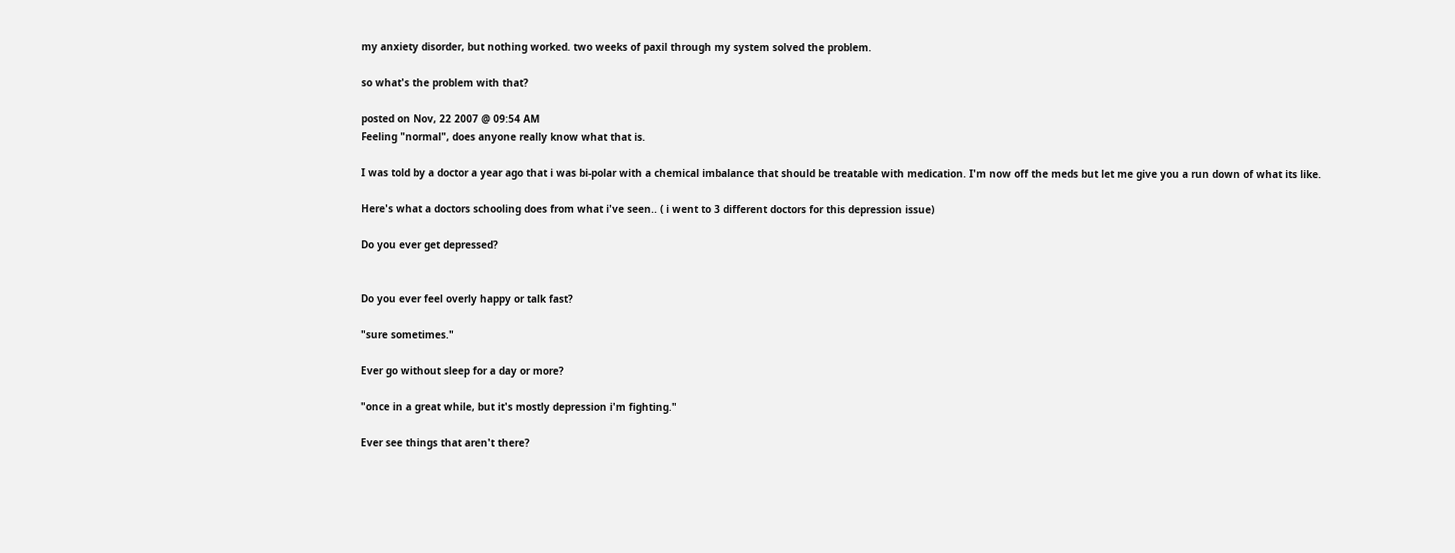my anxiety disorder, but nothing worked. two weeks of paxil through my system solved the problem.

so what's the problem with that?

posted on Nov, 22 2007 @ 09:54 AM
Feeling "normal", does anyone really know what that is.

I was told by a doctor a year ago that i was bi-polar with a chemical imbalance that should be treatable with medication. I'm now off the meds but let me give you a run down of what its like.

Here's what a doctors schooling does from what i've seen.. ( i went to 3 different doctors for this depression issue)

Do you ever get depressed?


Do you ever feel overly happy or talk fast?

"sure sometimes."

Ever go without sleep for a day or more?

"once in a great while, but it's mostly depression i'm fighting."

Ever see things that aren't there?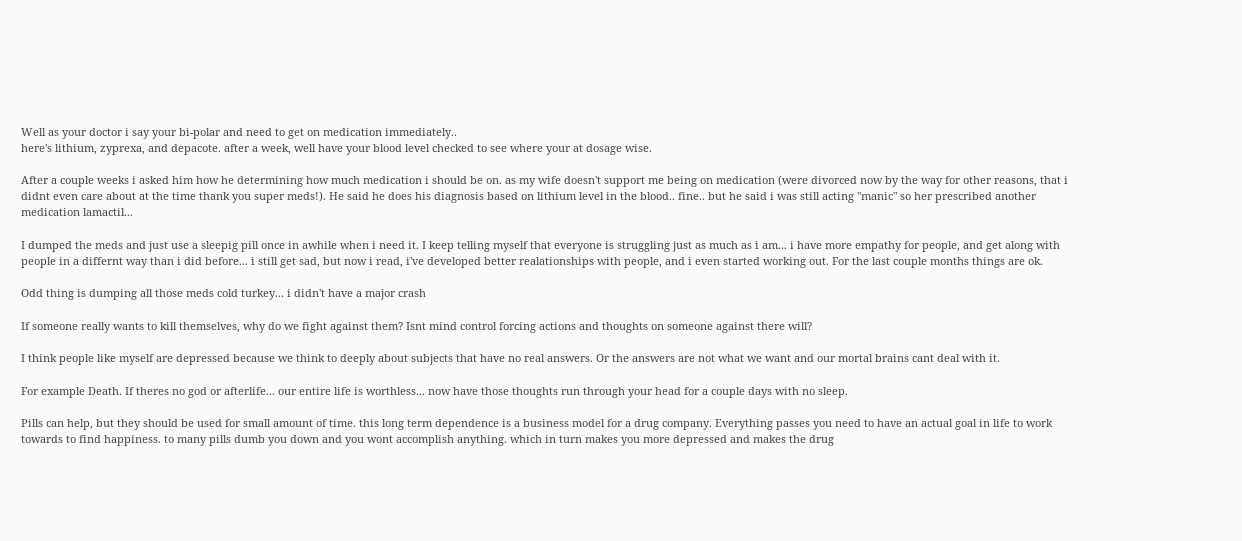Well as your doctor i say your bi-polar and need to get on medication immediately..
here's lithium, zyprexa, and depacote. after a week, well have your blood level checked to see where your at dosage wise.

After a couple weeks i asked him how he determining how much medication i should be on. as my wife doesn't support me being on medication (were divorced now by the way for other reasons, that i didnt even care about at the time thank you super meds!). He said he does his diagnosis based on lithium level in the blood.. fine.. but he said i was still acting "manic" so her prescribed another medication lamactil...

I dumped the meds and just use a sleepig pill once in awhile when i need it. I keep telling myself that everyone is struggling just as much as i am... i have more empathy for people, and get along with people in a differnt way than i did before... i still get sad, but now i read, i've developed better realationships with people, and i even started working out. For the last couple months things are ok.

Odd thing is dumping all those meds cold turkey... i didn't have a major crash

If someone really wants to kill themselves, why do we fight against them? Isnt mind control forcing actions and thoughts on someone against there will?

I think people like myself are depressed because we think to deeply about subjects that have no real answers. Or the answers are not what we want and our mortal brains cant deal with it.

For example Death. If theres no god or afterlife... our entire life is worthless... now have those thoughts run through your head for a couple days with no sleep.

Pills can help, but they should be used for small amount of time. this long term dependence is a business model for a drug company. Everything passes you need to have an actual goal in life to work towards to find happiness. to many pills dumb you down and you wont accomplish anything. which in turn makes you more depressed and makes the drug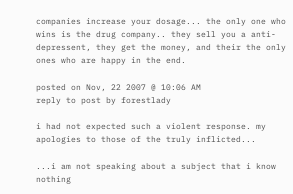companies increase your dosage... the only one who wins is the drug company.. they sell you a anti-depressent, they get the money, and their the only ones who are happy in the end.

posted on Nov, 22 2007 @ 10:06 AM
reply to post by forestlady

i had not expected such a violent response. my apologies to those of the truly inflicted...

...i am not speaking about a subject that i know nothing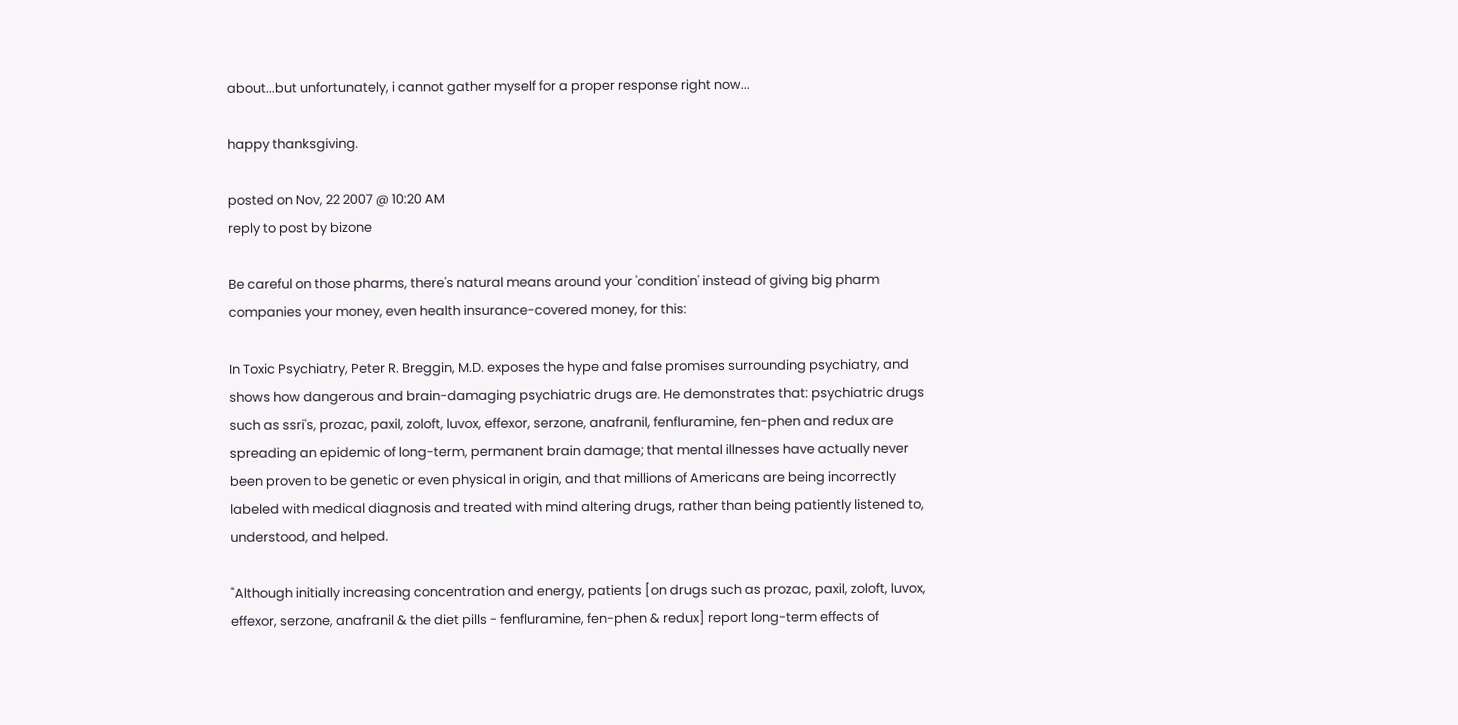about...but unfortunately, i cannot gather myself for a proper response right now...

happy thanksgiving.

posted on Nov, 22 2007 @ 10:20 AM
reply to post by bizone

Be careful on those pharms, there's natural means around your 'condition' instead of giving big pharm companies your money, even health insurance-covered money, for this:

In Toxic Psychiatry, Peter R. Breggin, M.D. exposes the hype and false promises surrounding psychiatry, and shows how dangerous and brain-damaging psychiatric drugs are. He demonstrates that: psychiatric drugs such as ssri's, prozac, paxil, zoloft, luvox, effexor, serzone, anafranil, fenfluramine, fen-phen and redux are spreading an epidemic of long-term, permanent brain damage; that mental illnesses have actually never been proven to be genetic or even physical in origin, and that millions of Americans are being incorrectly labeled with medical diagnosis and treated with mind altering drugs, rather than being patiently listened to, understood, and helped.

"Although initially increasing concentration and energy, patients [on drugs such as prozac, paxil, zoloft, luvox, effexor, serzone, anafranil & the diet pills - fenfluramine, fen-phen & redux] report long-term effects of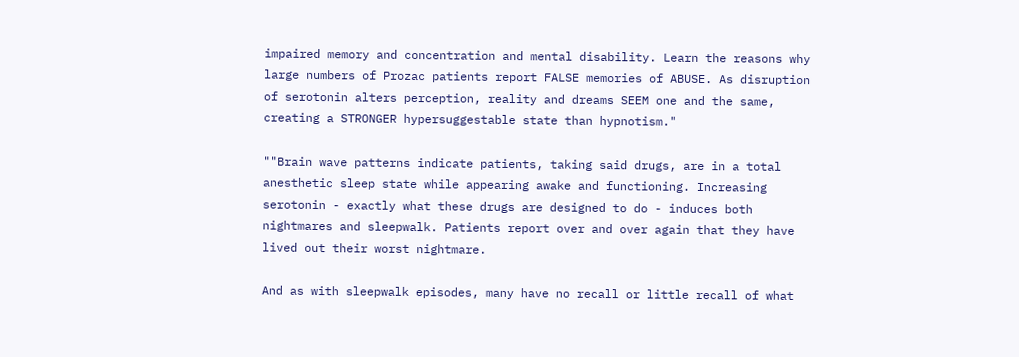impaired memory and concentration and mental disability. Learn the reasons why large numbers of Prozac patients report FALSE memories of ABUSE. As disruption of serotonin alters perception, reality and dreams SEEM one and the same, creating a STRONGER hypersuggestable state than hypnotism."

""Brain wave patterns indicate patients, taking said drugs, are in a total anesthetic sleep state while appearing awake and functioning. Increasing serotonin - exactly what these drugs are designed to do - induces both nightmares and sleepwalk. Patients report over and over again that they have lived out their worst nightmare.

And as with sleepwalk episodes, many have no recall or little recall of what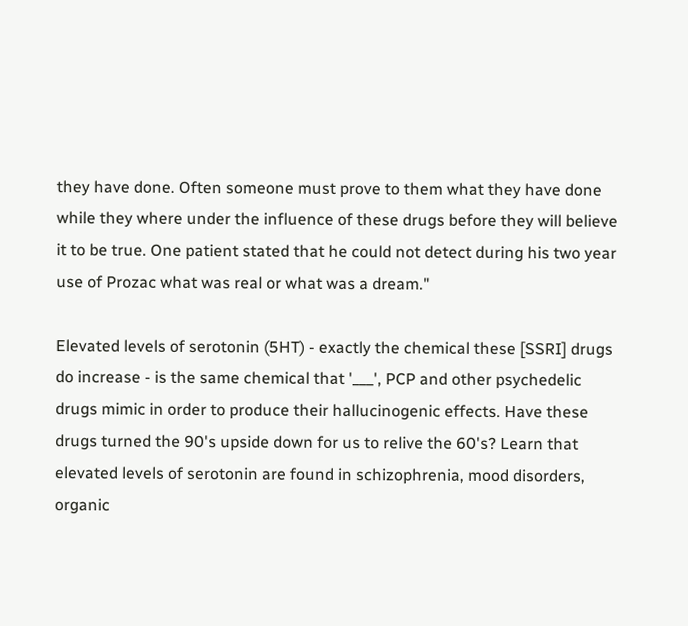they have done. Often someone must prove to them what they have done while they where under the influence of these drugs before they will believe it to be true. One patient stated that he could not detect during his two year use of Prozac what was real or what was a dream."

Elevated levels of serotonin (5HT) - exactly the chemical these [SSRI] drugs do increase - is the same chemical that '___', PCP and other psychedelic drugs mimic in order to produce their hallucinogenic effects. Have these drugs turned the 90's upside down for us to relive the 60's? Learn that elevated levels of serotonin are found in schizophrenia, mood disorders, organic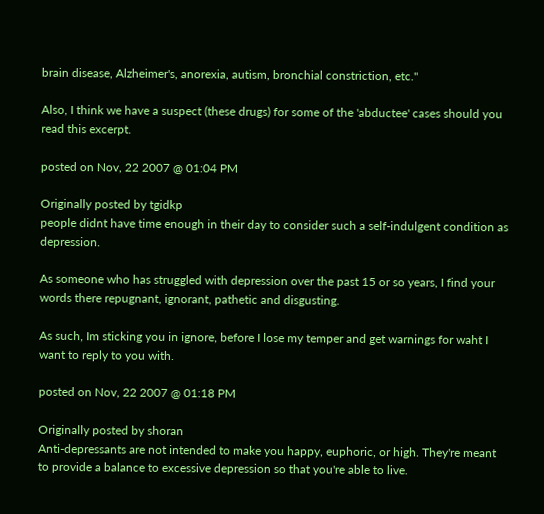brain disease, Alzheimer's, anorexia, autism, bronchial constriction, etc."

Also, I think we have a suspect (these drugs) for some of the 'abductee' cases should you read this excerpt.

posted on Nov, 22 2007 @ 01:04 PM

Originally posted by tgidkp
people didnt have time enough in their day to consider such a self-indulgent condition as depression.

As someone who has struggled with depression over the past 15 or so years, I find your words there repugnant, ignorant, pathetic and disgusting.

As such, Im sticking you in ignore, before I lose my temper and get warnings for waht I want to reply to you with.

posted on Nov, 22 2007 @ 01:18 PM

Originally posted by shoran
Anti-depressants are not intended to make you happy, euphoric, or high. They're meant to provide a balance to excessive depression so that you're able to live.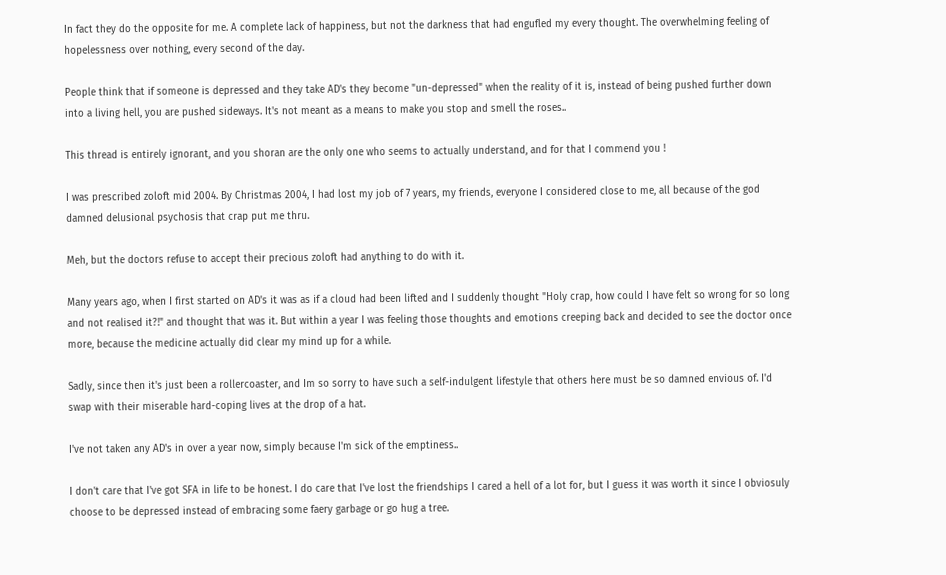In fact they do the opposite for me. A complete lack of happiness, but not the darkness that had engufled my every thought. The overwhelming feeling of hopelessness over nothing, every second of the day.

People think that if someone is depressed and they take AD's they become "un-depressed" when the reality of it is, instead of being pushed further down into a living hell, you are pushed sideways. It's not meant as a means to make you stop and smell the roses..

This thread is entirely ignorant, and you shoran are the only one who seems to actually understand, and for that I commend you !

I was prescribed zoloft mid 2004. By Christmas 2004, I had lost my job of 7 years, my friends, everyone I considered close to me, all because of the god damned delusional psychosis that crap put me thru.

Meh, but the doctors refuse to accept their precious zoloft had anything to do with it.

Many years ago, when I first started on AD's it was as if a cloud had been lifted and I suddenly thought "Holy crap, how could I have felt so wrong for so long and not realised it?!" and thought that was it. But within a year I was feeling those thoughts and emotions creeping back and decided to see the doctor once more, because the medicine actually did clear my mind up for a while.

Sadly, since then it's just been a rollercoaster, and Im so sorry to have such a self-indulgent lifestyle that others here must be so damned envious of. I'd swap with their miserable hard-coping lives at the drop of a hat.

I've not taken any AD's in over a year now, simply because I'm sick of the emptiness..

I don't care that I've got SFA in life to be honest. I do care that I've lost the friendships I cared a hell of a lot for, but I guess it was worth it since I obviosuly choose to be depressed instead of embracing some faery garbage or go hug a tree.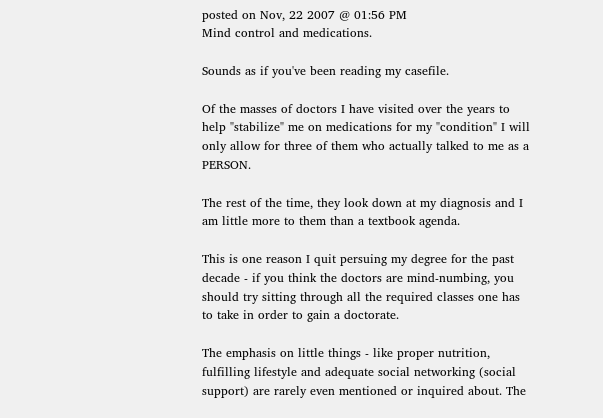posted on Nov, 22 2007 @ 01:56 PM
Mind control and medications.

Sounds as if you've been reading my casefile.

Of the masses of doctors I have visited over the years to help "stabilize" me on medications for my "condition" I will only allow for three of them who actually talked to me as a PERSON.

The rest of the time, they look down at my diagnosis and I am little more to them than a textbook agenda.

This is one reason I quit persuing my degree for the past decade - if you think the doctors are mind-numbing, you should try sitting through all the required classes one has to take in order to gain a doctorate.

The emphasis on little things - like proper nutrition, fulfilling lifestyle and adequate social networking (social support) are rarely even mentioned or inquired about. The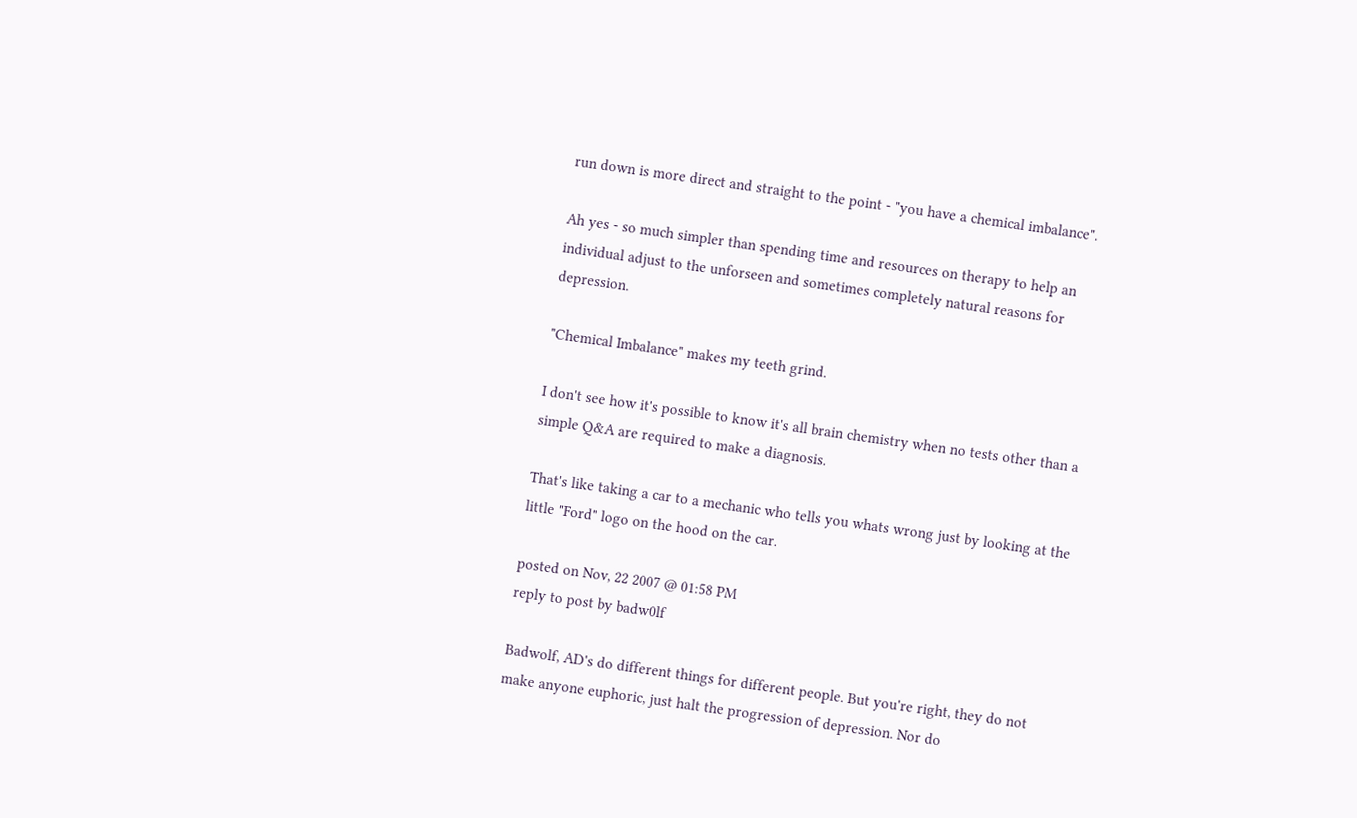run down is more direct and straight to the point - "you have a chemical imbalance".

Ah yes - so much simpler than spending time and resources on therapy to help an individual adjust to the unforseen and sometimes completely natural reasons for depression.

"Chemical Imbalance" makes my teeth grind.

I don't see how it's possible to know it's all brain chemistry when no tests other than a simple Q&A are required to make a diagnosis.

That's like taking a car to a mechanic who tells you whats wrong just by looking at the little "Ford" logo on the hood on the car.

posted on Nov, 22 2007 @ 01:58 PM
reply to post by badw0lf

Badwolf, AD's do different things for different people. But you're right, they do not make anyone euphoric, just halt the progression of depression. Nor do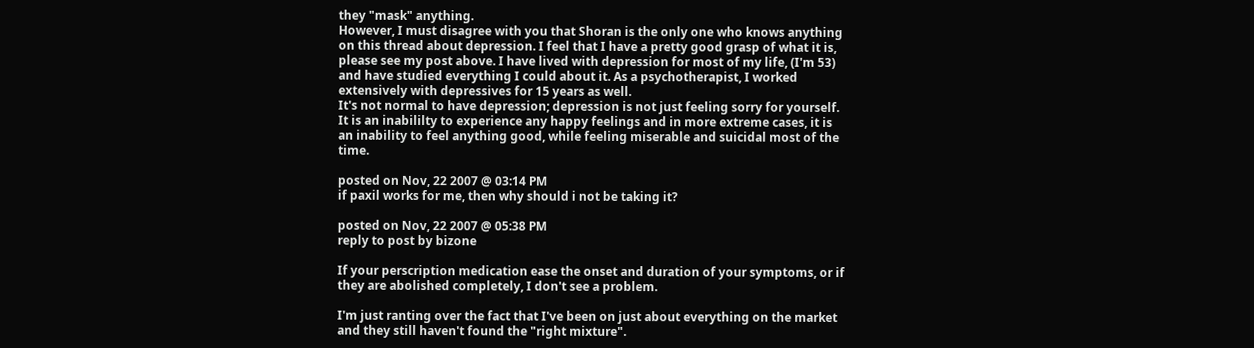they "mask" anything.
However, I must disagree with you that Shoran is the only one who knows anything on this thread about depression. I feel that I have a pretty good grasp of what it is, please see my post above. I have lived with depression for most of my life, (I'm 53) and have studied everything I could about it. As a psychotherapist, I worked extensively with depressives for 15 years as well.
It's not normal to have depression; depression is not just feeling sorry for yourself. It is an inabililty to experience any happy feelings and in more extreme cases, it is an inability to feel anything good, while feeling miserable and suicidal most of the time.

posted on Nov, 22 2007 @ 03:14 PM
if paxil works for me, then why should i not be taking it?

posted on Nov, 22 2007 @ 05:38 PM
reply to post by bizone

If your perscription medication ease the onset and duration of your symptoms, or if they are abolished completely, I don't see a problem.

I'm just ranting over the fact that I've been on just about everything on the market and they still haven't found the "right mixture".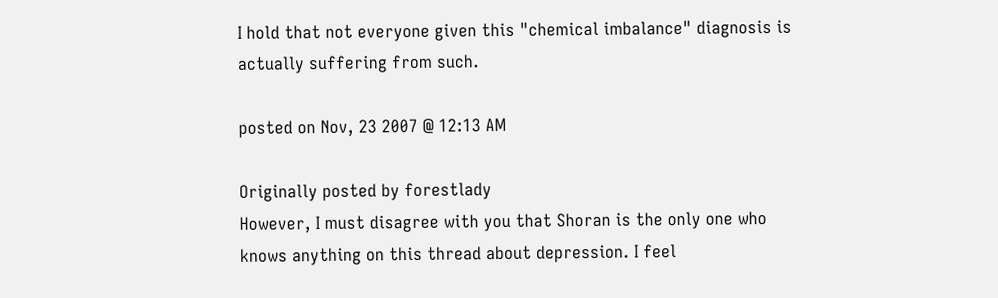I hold that not everyone given this "chemical imbalance" diagnosis is actually suffering from such.

posted on Nov, 23 2007 @ 12:13 AM

Originally posted by forestlady
However, I must disagree with you that Shoran is the only one who knows anything on this thread about depression. I feel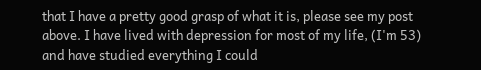that I have a pretty good grasp of what it is, please see my post above. I have lived with depression for most of my life, (I'm 53) and have studied everything I could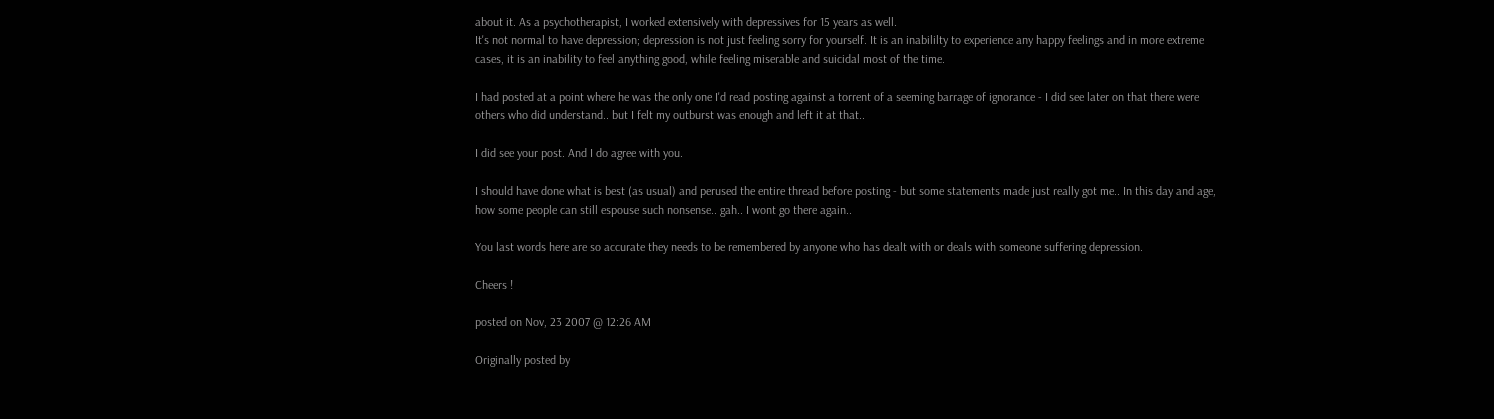about it. As a psychotherapist, I worked extensively with depressives for 15 years as well.
It's not normal to have depression; depression is not just feeling sorry for yourself. It is an inabililty to experience any happy feelings and in more extreme cases, it is an inability to feel anything good, while feeling miserable and suicidal most of the time.

I had posted at a point where he was the only one I'd read posting against a torrent of a seeming barrage of ignorance - I did see later on that there were others who did understand.. but I felt my outburst was enough and left it at that..

I did see your post. And I do agree with you.

I should have done what is best (as usual) and perused the entire thread before posting - but some statements made just really got me.. In this day and age, how some people can still espouse such nonsense.. gah.. I wont go there again..

You last words here are so accurate they needs to be remembered by anyone who has dealt with or deals with someone suffering depression.

Cheers !

posted on Nov, 23 2007 @ 12:26 AM

Originally posted by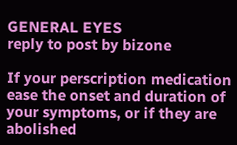GENERAL EYES
reply to post by bizone

If your perscription medication ease the onset and duration of your symptoms, or if they are abolished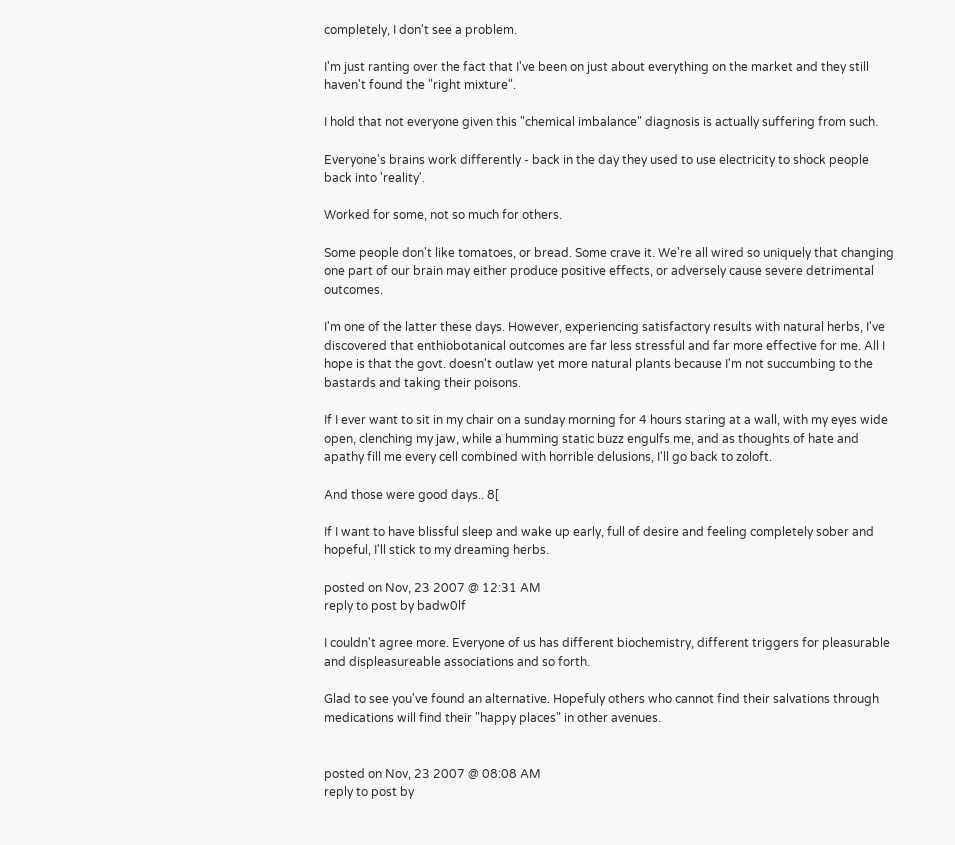completely, I don't see a problem.

I'm just ranting over the fact that I've been on just about everything on the market and they still haven't found the "right mixture".

I hold that not everyone given this "chemical imbalance" diagnosis is actually suffering from such.

Everyone's brains work differently - back in the day they used to use electricity to shock people back into 'reality'.

Worked for some, not so much for others.

Some people don't like tomatoes, or bread. Some crave it. We're all wired so uniquely that changing one part of our brain may either produce positive effects, or adversely cause severe detrimental outcomes.

I'm one of the latter these days. However, experiencing satisfactory results with natural herbs, I've discovered that enthiobotanical outcomes are far less stressful and far more effective for me. All I hope is that the govt. doesn't outlaw yet more natural plants because I'm not succumbing to the bastards and taking their poisons.

If I ever want to sit in my chair on a sunday morning for 4 hours staring at a wall, with my eyes wide open, clenching my jaw, while a humming static buzz engulfs me, and as thoughts of hate and apathy fill me every cell combined with horrible delusions, I'll go back to zoloft.

And those were good days.. 8[

If I want to have blissful sleep and wake up early, full of desire and feeling completely sober and hopeful, I'll stick to my dreaming herbs.

posted on Nov, 23 2007 @ 12:31 AM
reply to post by badw0lf

I couldn't agree more. Everyone of us has different biochemistry, different triggers for pleasurable and displeasureable associations and so forth.

Glad to see you've found an alternative. Hopefuly others who cannot find their salvations through medications will find their "happy places" in other avenues.


posted on Nov, 23 2007 @ 08:08 AM
reply to post by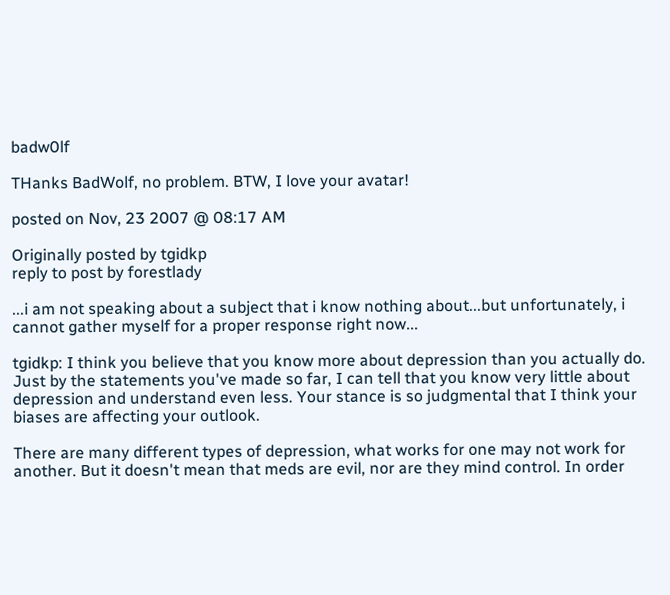badw0lf

THanks BadWolf, no problem. BTW, I love your avatar!

posted on Nov, 23 2007 @ 08:17 AM

Originally posted by tgidkp
reply to post by forestlady

...i am not speaking about a subject that i know nothing about...but unfortunately, i cannot gather myself for a proper response right now...

tgidkp: I think you believe that you know more about depression than you actually do. Just by the statements you've made so far, I can tell that you know very little about depression and understand even less. Your stance is so judgmental that I think your biases are affecting your outlook.

There are many different types of depression, what works for one may not work for another. But it doesn't mean that meds are evil, nor are they mind control. In order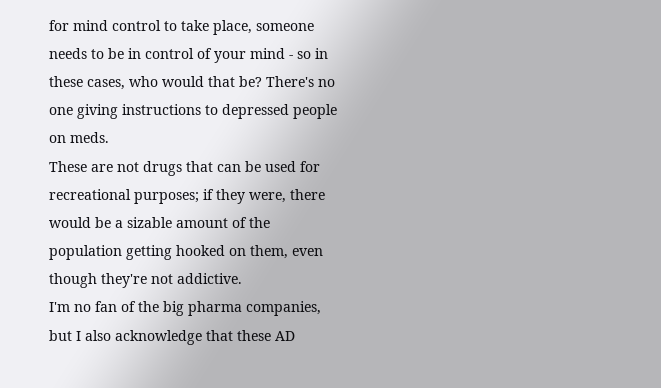for mind control to take place, someone needs to be in control of your mind - so in these cases, who would that be? There's no one giving instructions to depressed people on meds.
These are not drugs that can be used for recreational purposes; if they were, there would be a sizable amount of the population getting hooked on them, even though they're not addictive.
I'm no fan of the big pharma companies, but I also acknowledge that these AD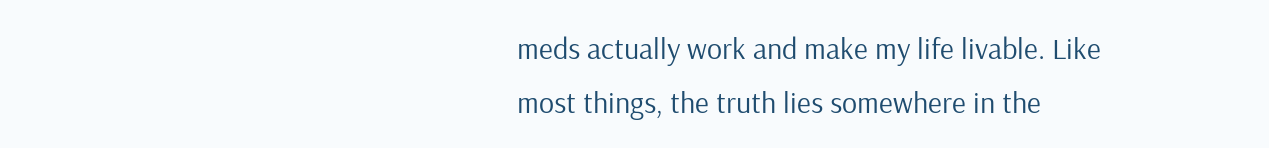meds actually work and make my life livable. Like most things, the truth lies somewhere in the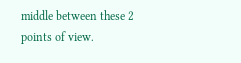middle between these 2 points of view.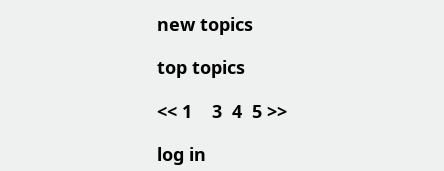new topics

top topics

<< 1    3  4  5 >>

log in